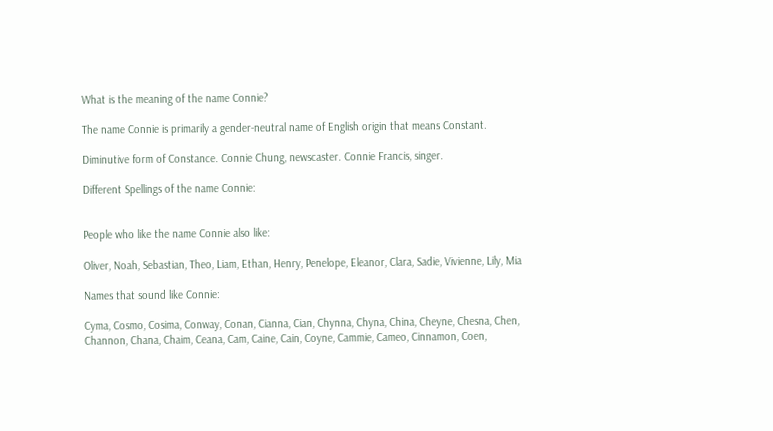What is the meaning of the name Connie?

The name Connie is primarily a gender-neutral name of English origin that means Constant.

Diminutive form of Constance. Connie Chung, newscaster. Connie Francis, singer.

Different Spellings of the name Connie:


People who like the name Connie also like:

Oliver, Noah, Sebastian, Theo, Liam, Ethan, Henry, Penelope, Eleanor, Clara, Sadie, Vivienne, Lily, Mia

Names that sound like Connie:

Cyma, Cosmo, Cosima, Conway, Conan, Cianna, Cian, Chynna, Chyna, China, Cheyne, Chesna, Chen, Channon, Chana, Chaim, Ceana, Cam, Caine, Cain, Coyne, Cammie, Cameo, Cinnamon, Coen,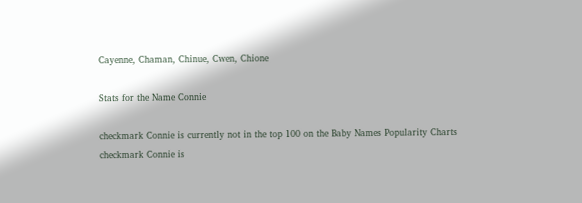Cayenne, Chaman, Chinue, Cwen, Chione

Stats for the Name Connie

checkmark Connie is currently not in the top 100 on the Baby Names Popularity Charts
checkmark Connie is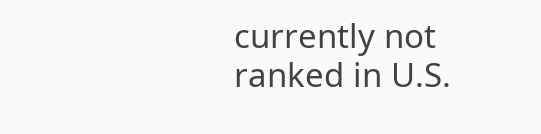currently not ranked in U.S.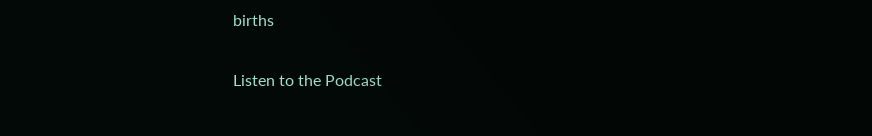births

Listen to the Podcast